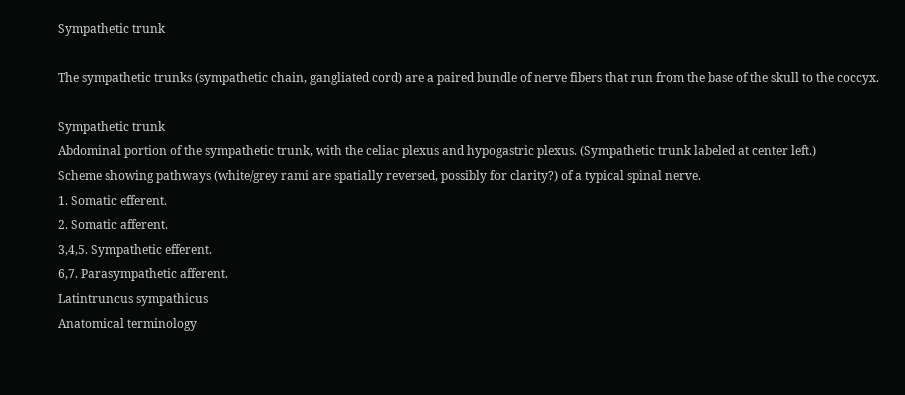Sympathetic trunk

The sympathetic trunks (sympathetic chain, gangliated cord) are a paired bundle of nerve fibers that run from the base of the skull to the coccyx.

Sympathetic trunk
Abdominal portion of the sympathetic trunk, with the celiac plexus and hypogastric plexus. (Sympathetic trunk labeled at center left.)
Scheme showing pathways (white/grey rami are spatially reversed, possibly for clarity?) of a typical spinal nerve.
1. Somatic efferent.
2. Somatic afferent.
3,4,5. Sympathetic efferent.
6,7. Parasympathetic afferent.
Latintruncus sympathicus
Anatomical terminology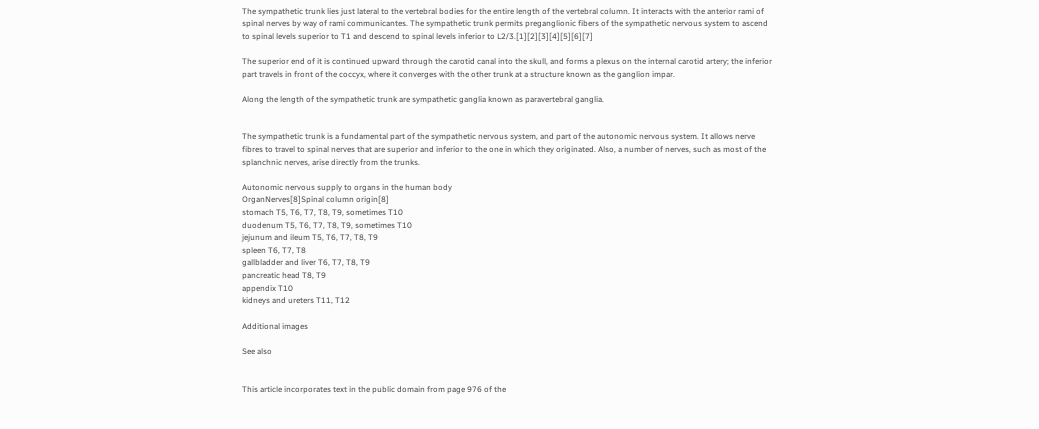The sympathetic trunk lies just lateral to the vertebral bodies for the entire length of the vertebral column. It interacts with the anterior rami of spinal nerves by way of rami communicantes. The sympathetic trunk permits preganglionic fibers of the sympathetic nervous system to ascend to spinal levels superior to T1 and descend to spinal levels inferior to L2/3.[1][2][3][4][5][6][7]

The superior end of it is continued upward through the carotid canal into the skull, and forms a plexus on the internal carotid artery; the inferior part travels in front of the coccyx, where it converges with the other trunk at a structure known as the ganglion impar.

Along the length of the sympathetic trunk are sympathetic ganglia known as paravertebral ganglia.


The sympathetic trunk is a fundamental part of the sympathetic nervous system, and part of the autonomic nervous system. It allows nerve fibres to travel to spinal nerves that are superior and inferior to the one in which they originated. Also, a number of nerves, such as most of the splanchnic nerves, arise directly from the trunks.

Autonomic nervous supply to organs in the human body
OrganNerves[8]Spinal column origin[8]
stomach T5, T6, T7, T8, T9, sometimes T10
duodenum T5, T6, T7, T8, T9, sometimes T10
jejunum and ileum T5, T6, T7, T8, T9
spleen T6, T7, T8
gallbladder and liver T6, T7, T8, T9
pancreatic head T8, T9
appendix T10
kidneys and ureters T11, T12

Additional images

See also


This article incorporates text in the public domain from page 976 of the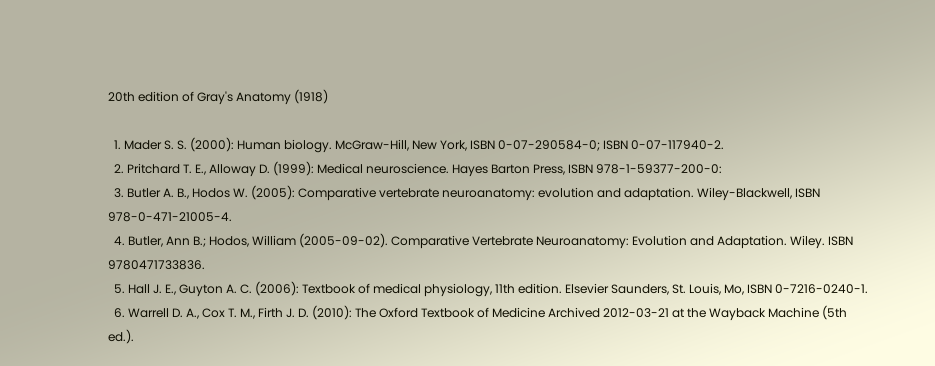20th edition of Gray's Anatomy (1918)

  1. Mader S. S. (2000): Human biology. McGraw-Hill, New York, ISBN 0-07-290584-0; ISBN 0-07-117940-2.
  2. Pritchard T. E., Alloway D. (1999): Medical neuroscience. Hayes Barton Press, ISBN 978-1-59377-200-0:
  3. Butler A. B., Hodos W. (2005): Comparative vertebrate neuroanatomy: evolution and adaptation. Wiley-Blackwell, ISBN 978-0-471-21005-4.
  4. Butler, Ann B.; Hodos, William (2005-09-02). Comparative Vertebrate Neuroanatomy: Evolution and Adaptation. Wiley. ISBN 9780471733836.
  5. Hall J. E., Guyton A. C. (2006): Textbook of medical physiology, 11th edition. Elsevier Saunders, St. Louis, Mo, ISBN 0-7216-0240-1.
  6. Warrell D. A., Cox T. M., Firth J. D. (2010): The Oxford Textbook of Medicine Archived 2012-03-21 at the Wayback Machine (5th ed.).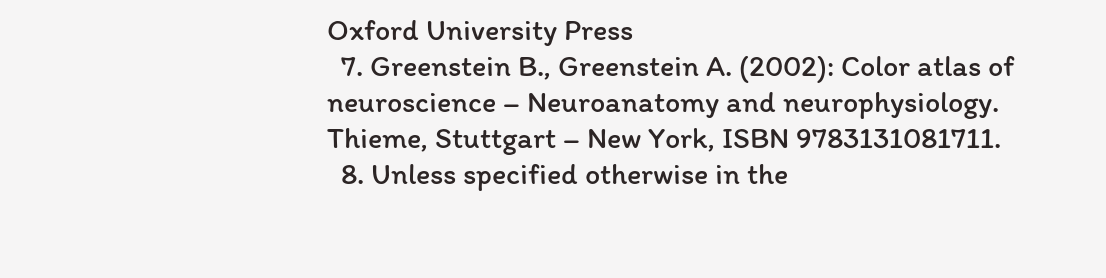Oxford University Press
  7. Greenstein B., Greenstein A. (2002): Color atlas of neuroscience – Neuroanatomy and neurophysiology. Thieme, Stuttgart – New York, ISBN 9783131081711.
  8. Unless specified otherwise in the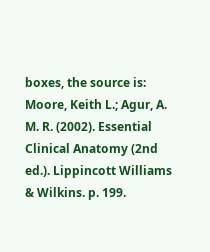boxes, the source is: Moore, Keith L.; Agur, A. M. R. (2002). Essential Clinical Anatomy (2nd ed.). Lippincott Williams & Wilkins. p. 199.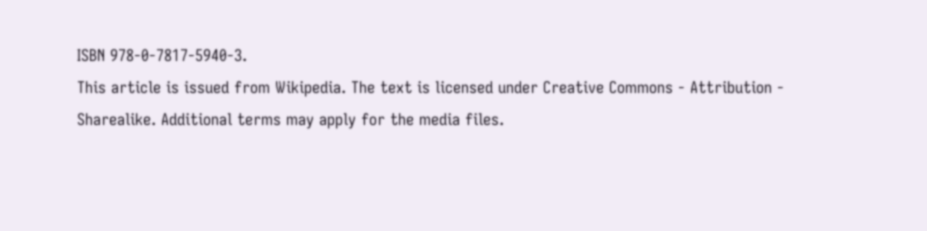ISBN 978-0-7817-5940-3.
This article is issued from Wikipedia. The text is licensed under Creative Commons - Attribution - Sharealike. Additional terms may apply for the media files.